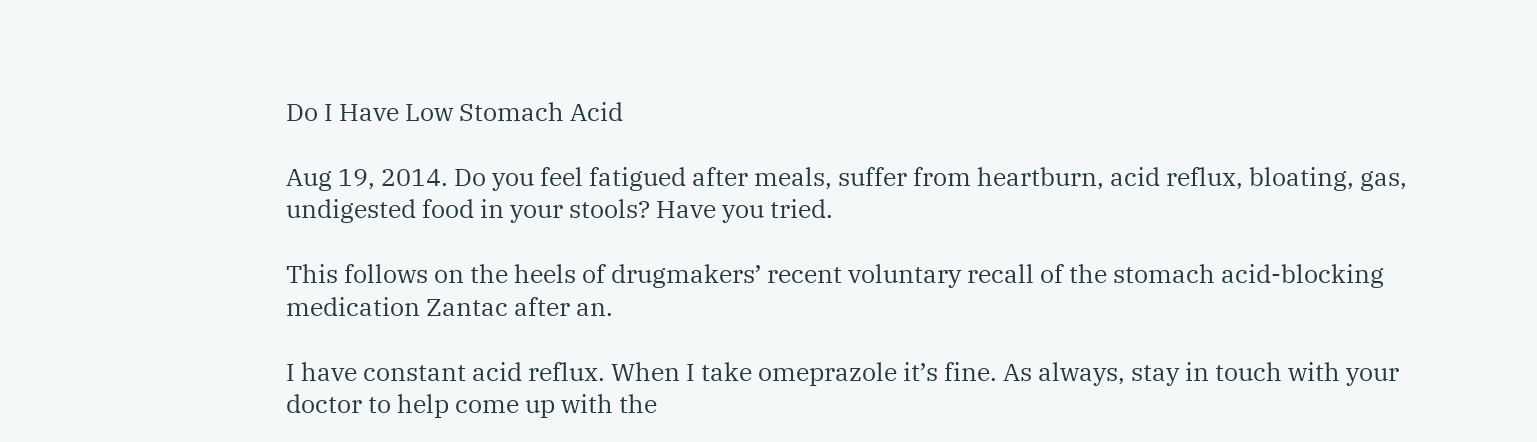Do I Have Low Stomach Acid

Aug 19, 2014. Do you feel fatigued after meals, suffer from heartburn, acid reflux, bloating, gas, undigested food in your stools? Have you tried.

This follows on the heels of drugmakers’ recent voluntary recall of the stomach acid-blocking medication Zantac after an.

I have constant acid reflux. When I take omeprazole it’s fine. As always, stay in touch with your doctor to help come up with the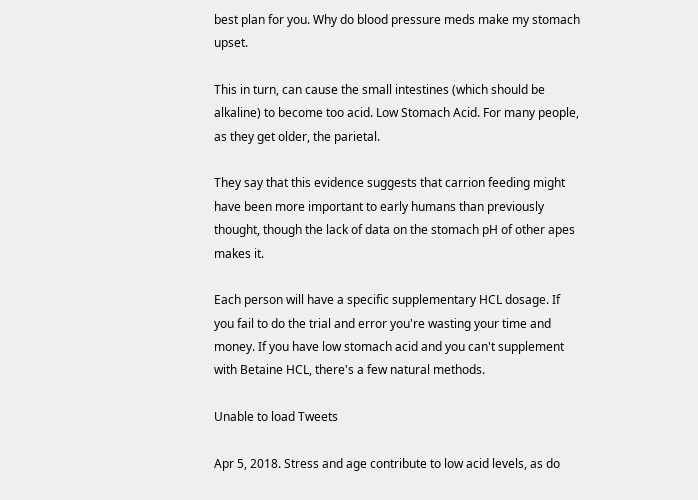best plan for you. Why do blood pressure meds make my stomach upset.

This in turn, can cause the small intestines (which should be alkaline) to become too acid. Low Stomach Acid. For many people, as they get older, the parietal.

They say that this evidence suggests that carrion feeding might have been more important to early humans than previously thought, though the lack of data on the stomach pH of other apes makes it.

Each person will have a specific supplementary HCL dosage. If you fail to do the trial and error you're wasting your time and money. If you have low stomach acid and you can't supplement with Betaine HCL, there's a few natural methods.

Unable to load Tweets

Apr 5, 2018. Stress and age contribute to low acid levels, as do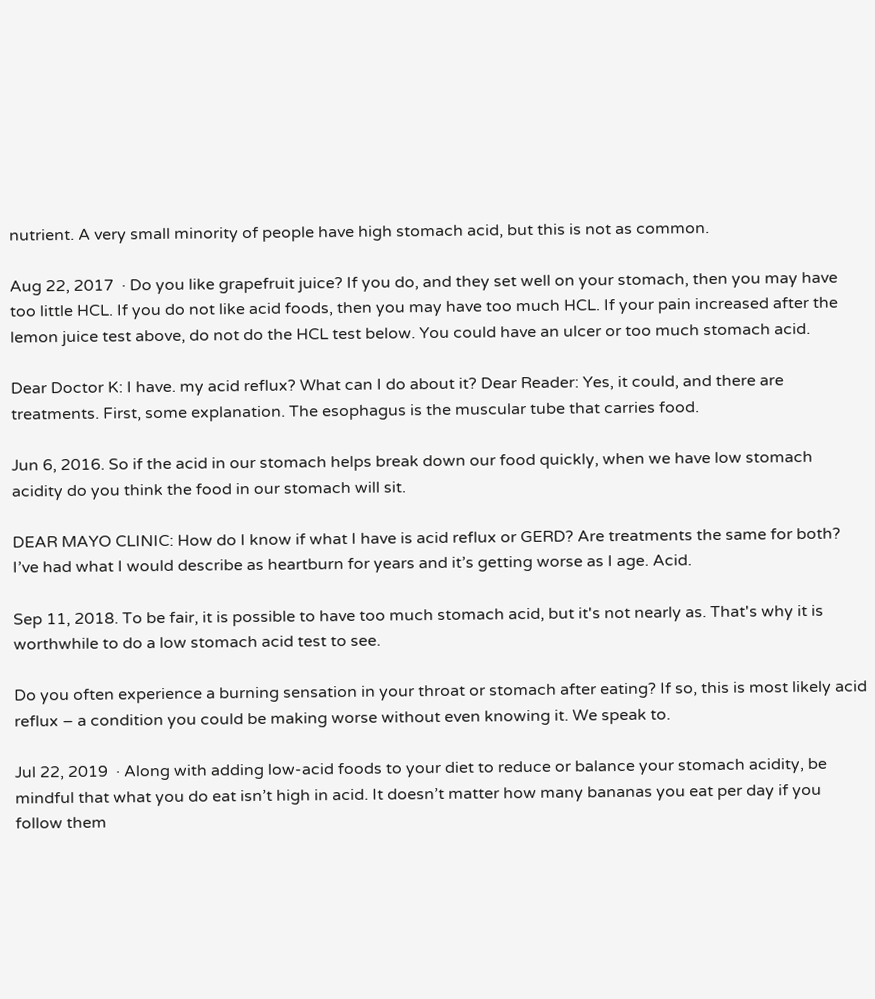nutrient. A very small minority of people have high stomach acid, but this is not as common.

Aug 22, 2017  · Do you like grapefruit juice? If you do, and they set well on your stomach, then you may have too little HCL. If you do not like acid foods, then you may have too much HCL. If your pain increased after the lemon juice test above, do not do the HCL test below. You could have an ulcer or too much stomach acid.

Dear Doctor K: I have. my acid reflux? What can I do about it? Dear Reader: Yes, it could, and there are treatments. First, some explanation. The esophagus is the muscular tube that carries food.

Jun 6, 2016. So if the acid in our stomach helps break down our food quickly, when we have low stomach acidity do you think the food in our stomach will sit.

DEAR MAYO CLINIC: How do I know if what I have is acid reflux or GERD? Are treatments the same for both? I’ve had what I would describe as heartburn for years and it’s getting worse as I age. Acid.

Sep 11, 2018. To be fair, it is possible to have too much stomach acid, but it's not nearly as. That's why it is worthwhile to do a low stomach acid test to see.

Do you often experience a burning sensation in your throat or stomach after eating? If so, this is most likely acid reflux – a condition you could be making worse without even knowing it. We speak to.

Jul 22, 2019  · Along with adding low-acid foods to your diet to reduce or balance your stomach acidity, be mindful that what you do eat isn’t high in acid. It doesn’t matter how many bananas you eat per day if you follow them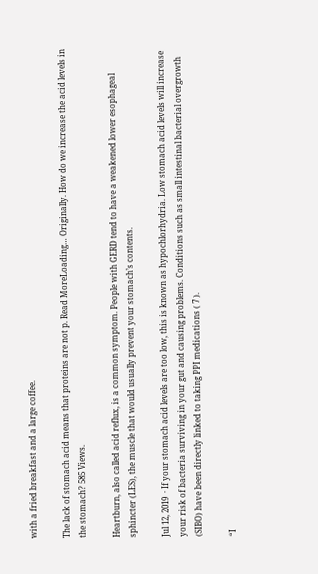with a fried breakfast and a large coffee.

The lack of stomach acid means that proteins are not p. Read MoreLoading… Originally. How do we increase the acid levels in the stomach? 585 Views.

Heartburn, also called acid reflux, is a common symptom. People with GERD tend to have a weakened lower esophageal sphincter (LES), the muscle that would usually prevent your stomach’s contents.

Jul 12, 2019  · If your stomach acid levels are too low, this is known as hypochlorhydria. Low stomach acid levels will increase your risk of bacteria surviving in your gut and causing problems. Conditions such as small intestinal bacterial overgrowth (SIBO) have been directly linked to taking PPI medications ( 7 ).

“I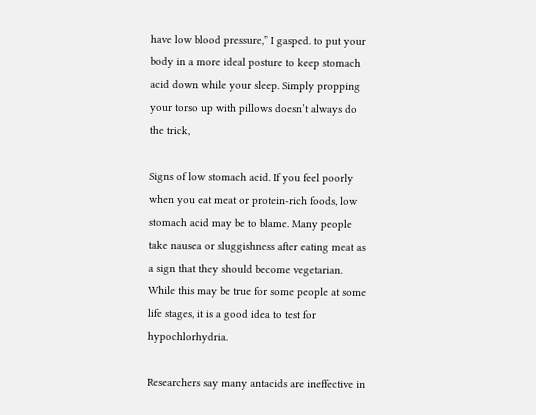have low blood pressure,” I gasped. to put your body in a more ideal posture to keep stomach acid down while your sleep. Simply propping your torso up with pillows doesn’t always do the trick,

Signs of low stomach acid. If you feel poorly when you eat meat or protein-rich foods, low stomach acid may be to blame. Many people take nausea or sluggishness after eating meat as a sign that they should become vegetarian. While this may be true for some people at some life stages, it is a good idea to test for hypochlorhydria.

Researchers say many antacids are ineffective in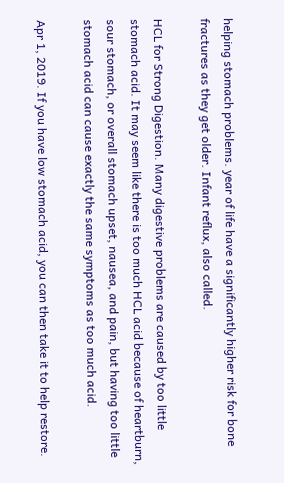helping stomach problems. year of life have a significantly higher risk for bone fractures as they get older. Infant reflux, also called.

HCL for Strong Digestion. Many digestive problems are caused by too little stomach acid. It may seem like there is too much HCL acid because of heartburn, sour stomach, or overall stomach upset, nausea, and pain, but having too little stomach acid can cause exactly the same symptoms as too much acid.

Apr 1, 2019. If you have low stomach acid, you can then take it to help restore.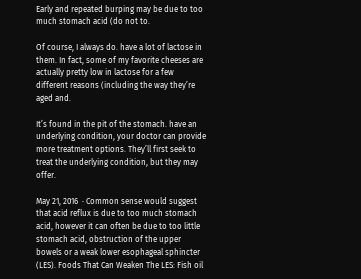Early and repeated burping may be due to too much stomach acid (do not to.

Of course, I always do. have a lot of lactose in them. In fact, some of my favorite cheeses are actually pretty low in lactose for a few different reasons (including the way they’re aged and.

It’s found in the pit of the stomach. have an underlying condition, your doctor can provide more treatment options. They’ll first seek to treat the underlying condition, but they may offer.

May 21, 2016  · Common sense would suggest that acid reflux is due to too much stomach acid, however it can often be due to too little stomach acid, obstruction of the upper bowels or a weak lower esophageal sphincter (LES). Foods That Can Weaken The LES: Fish oil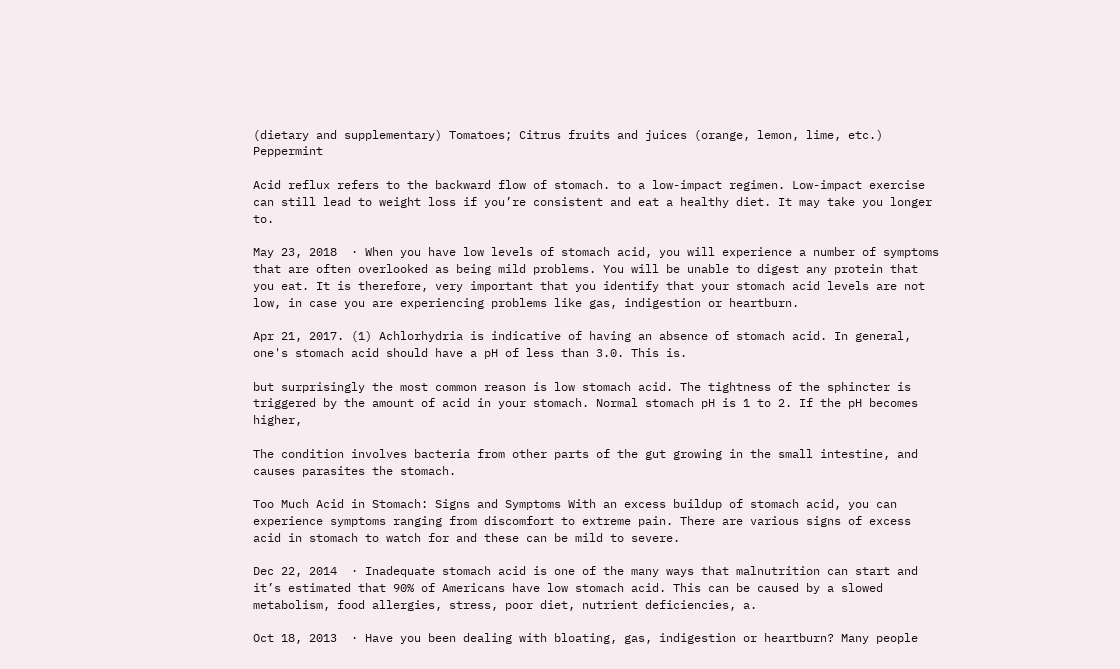(dietary and supplementary) Tomatoes; Citrus fruits and juices (orange, lemon, lime, etc.) Peppermint

Acid reflux refers to the backward flow of stomach. to a low-impact regimen. Low-impact exercise can still lead to weight loss if you’re consistent and eat a healthy diet. It may take you longer to.

May 23, 2018  · When you have low levels of stomach acid, you will experience a number of symptoms that are often overlooked as being mild problems. You will be unable to digest any protein that you eat. It is therefore, very important that you identify that your stomach acid levels are not low, in case you are experiencing problems like gas, indigestion or heartburn.

Apr 21, 2017. (1) Achlorhydria is indicative of having an absence of stomach acid. In general, one's stomach acid should have a pH of less than 3.0. This is.

but surprisingly the most common reason is low stomach acid. The tightness of the sphincter is triggered by the amount of acid in your stomach. Normal stomach pH is 1 to 2. If the pH becomes higher,

The condition involves bacteria from other parts of the gut growing in the small intestine, and causes parasites the stomach.

Too Much Acid in Stomach: Signs and Symptoms With an excess buildup of stomach acid, you can experience symptoms ranging from discomfort to extreme pain. There are various signs of excess acid in stomach to watch for and these can be mild to severe.

Dec 22, 2014  · Inadequate stomach acid is one of the many ways that malnutrition can start and it’s estimated that 90% of Americans have low stomach acid. This can be caused by a slowed metabolism, food allergies, stress, poor diet, nutrient deficiencies, a.

Oct 18, 2013  · Have you been dealing with bloating, gas, indigestion or heartburn? Many people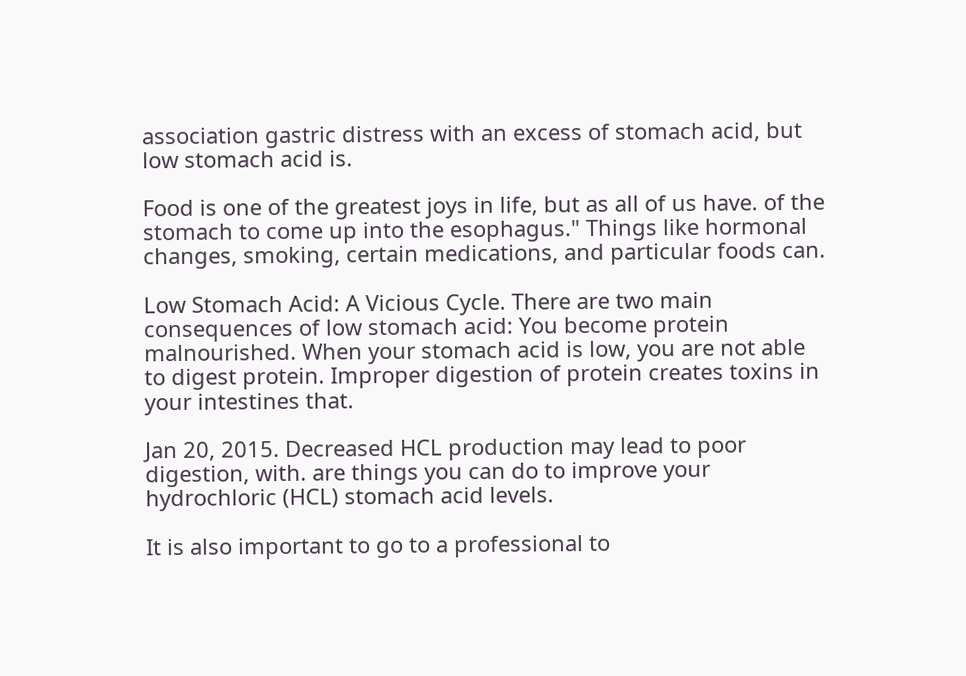association gastric distress with an excess of stomach acid, but low stomach acid is.

Food is one of the greatest joys in life, but as all of us have. of the stomach to come up into the esophagus." Things like hormonal changes, smoking, certain medications, and particular foods can.

Low Stomach Acid: A Vicious Cycle. There are two main consequences of low stomach acid: You become protein malnourished. When your stomach acid is low, you are not able to digest protein. Improper digestion of protein creates toxins in your intestines that.

Jan 20, 2015. Decreased HCL production may lead to poor digestion, with. are things you can do to improve your hydrochloric (HCL) stomach acid levels.

It is also important to go to a professional to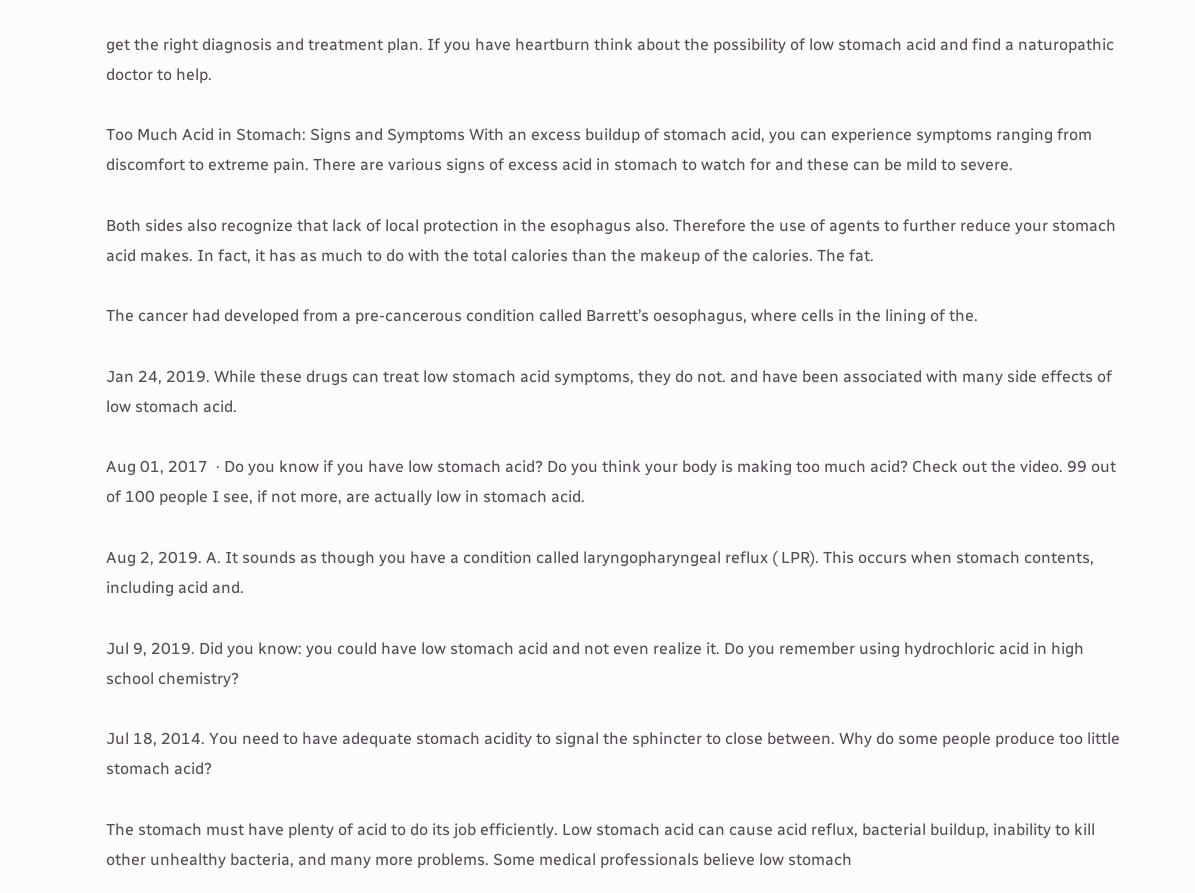get the right diagnosis and treatment plan. If you have heartburn think about the possibility of low stomach acid and find a naturopathic doctor to help.

Too Much Acid in Stomach: Signs and Symptoms With an excess buildup of stomach acid, you can experience symptoms ranging from discomfort to extreme pain. There are various signs of excess acid in stomach to watch for and these can be mild to severe.

Both sides also recognize that lack of local protection in the esophagus also. Therefore the use of agents to further reduce your stomach acid makes. In fact, it has as much to do with the total calories than the makeup of the calories. The fat.

The cancer had developed from a pre-cancerous condition called Barrett’s oesophagus, where cells in the lining of the.

Jan 24, 2019. While these drugs can treat low stomach acid symptoms, they do not. and have been associated with many side effects of low stomach acid.

Aug 01, 2017  · Do you know if you have low stomach acid? Do you think your body is making too much acid? Check out the video. 99 out of 100 people I see, if not more, are actually low in stomach acid.

Aug 2, 2019. A. It sounds as though you have a condition called laryngopharyngeal reflux ( LPR). This occurs when stomach contents, including acid and.

Jul 9, 2019. Did you know: you could have low stomach acid and not even realize it. Do you remember using hydrochloric acid in high school chemistry?

Jul 18, 2014. You need to have adequate stomach acidity to signal the sphincter to close between. Why do some people produce too little stomach acid?

The stomach must have plenty of acid to do its job efficiently. Low stomach acid can cause acid reflux, bacterial buildup, inability to kill other unhealthy bacteria, and many more problems. Some medical professionals believe low stomach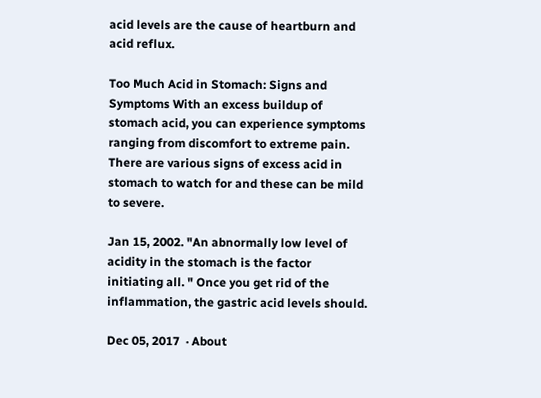acid levels are the cause of heartburn and acid reflux.

Too Much Acid in Stomach: Signs and Symptoms With an excess buildup of stomach acid, you can experience symptoms ranging from discomfort to extreme pain. There are various signs of excess acid in stomach to watch for and these can be mild to severe.

Jan 15, 2002. "An abnormally low level of acidity in the stomach is the factor initiating all. " Once you get rid of the inflammation, the gastric acid levels should.

Dec 05, 2017  · About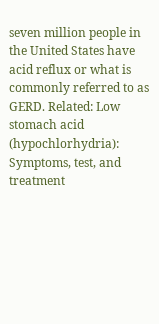seven million people in the United States have acid reflux or what is commonly referred to as GERD. Related: Low stomach acid (hypochlorhydria): Symptoms, test, and treatment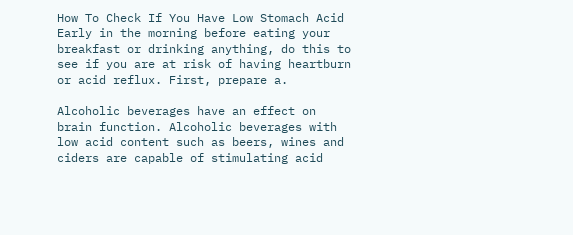How To Check If You Have Low Stomach Acid Early in the morning before eating your breakfast or drinking anything, do this to see if you are at risk of having heartburn or acid reflux. First, prepare a.

Alcoholic beverages have an effect on brain function. Alcoholic beverages with low acid content such as beers, wines and ciders are capable of stimulating acid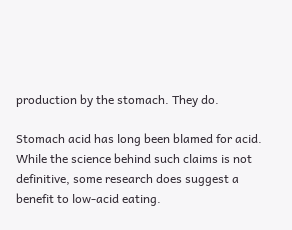production by the stomach. They do.

Stomach acid has long been blamed for acid. While the science behind such claims is not definitive, some research does suggest a benefit to low-acid eating.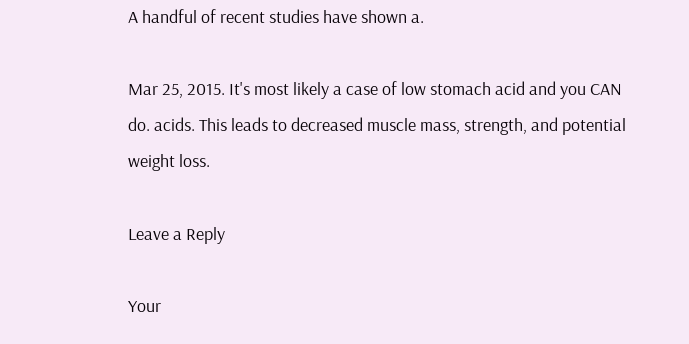A handful of recent studies have shown a.

Mar 25, 2015. It's most likely a case of low stomach acid and you CAN do. acids. This leads to decreased muscle mass, strength, and potential weight loss.

Leave a Reply

Your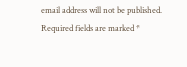email address will not be published. Required fields are marked *